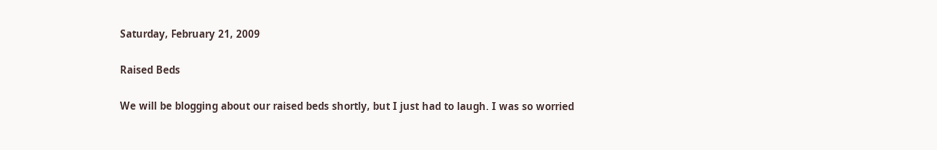Saturday, February 21, 2009

Raised Beds

We will be blogging about our raised beds shortly, but I just had to laugh. I was so worried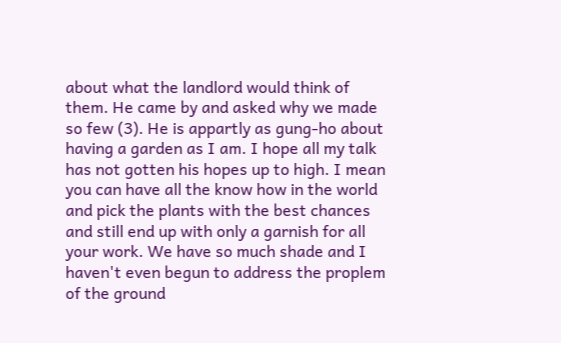about what the landlord would think of them. He came by and asked why we made so few (3). He is appartly as gung-ho about having a garden as I am. I hope all my talk has not gotten his hopes up to high. I mean you can have all the know how in the world and pick the plants with the best chances and still end up with only a garnish for all your work. We have so much shade and I haven't even begun to address the proplem of the ground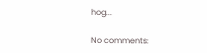hog...

No comments: